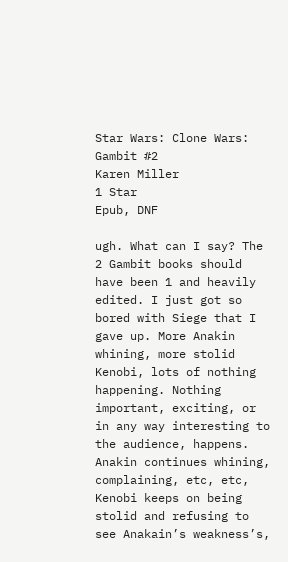Star Wars: Clone Wars: Gambit #2
Karen Miller
1 Star
Epub, DNF

ugh. What can I say? The 2 Gambit books should have been 1 and heavily edited. I just got so bored with Siege that I gave up. More Anakin whining, more stolid Kenobi, lots of nothing happening. Nothing important, exciting, or in any way interesting to the audience, happens. Anakin continues whining, complaining, etc, etc, Kenobi keeps on being stolid and refusing to see Anakain’s weakness’s,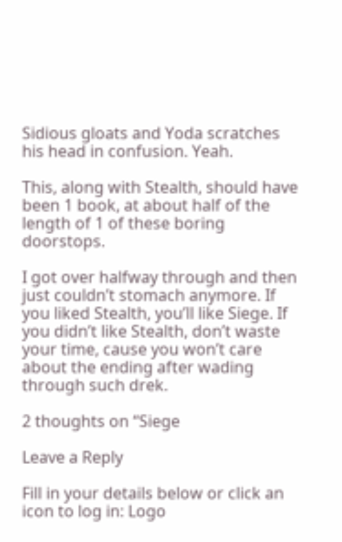Sidious gloats and Yoda scratches his head in confusion. Yeah.

This, along with Stealth, should have been 1 book, at about half of the length of 1 of these boring doorstops.

I got over halfway through and then just couldn’t stomach anymore. If you liked Stealth, you’ll like Siege. If you didn’t like Stealth, don’t waste your time, cause you won’t care about the ending after wading through such drek.

2 thoughts on “Siege

Leave a Reply

Fill in your details below or click an icon to log in: Logo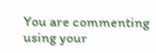You are commenting using your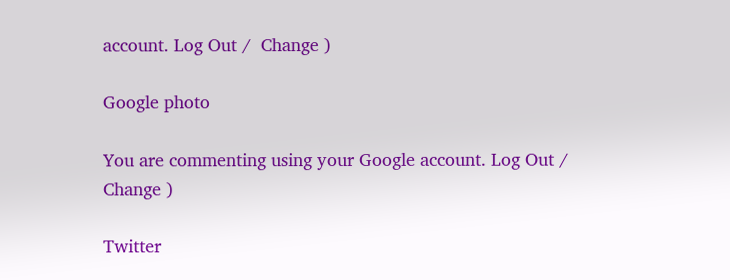account. Log Out /  Change )

Google photo

You are commenting using your Google account. Log Out /  Change )

Twitter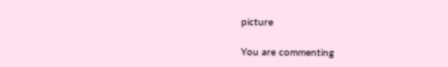picture

You are commenting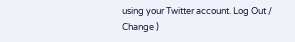using your Twitter account. Log Out /  Change )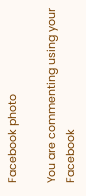Facebook photo

You are commenting using your Facebook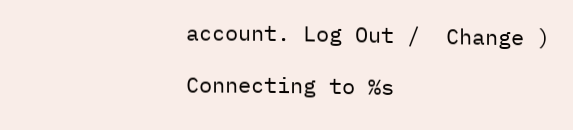account. Log Out /  Change )

Connecting to %s